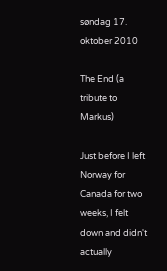søndag 17. oktober 2010

The End (a tribute to Markus)

Just before I left Norway for Canada for two weeks, I felt down and didn't actually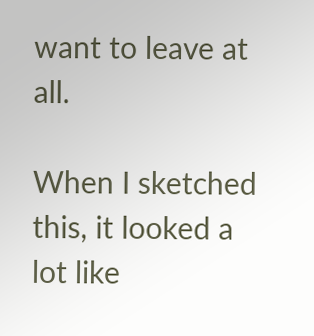want to leave at all.

When I sketched this, it looked a lot like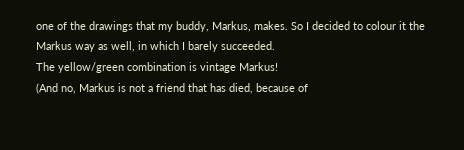one of the drawings that my buddy, Markus, makes. So I decided to colour it the Markus way as well, in which I barely succeeded.
The yellow/green combination is vintage Markus!
(And no, Markus is not a friend that has died, because of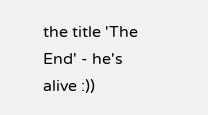the title 'The End' - he's alive :))